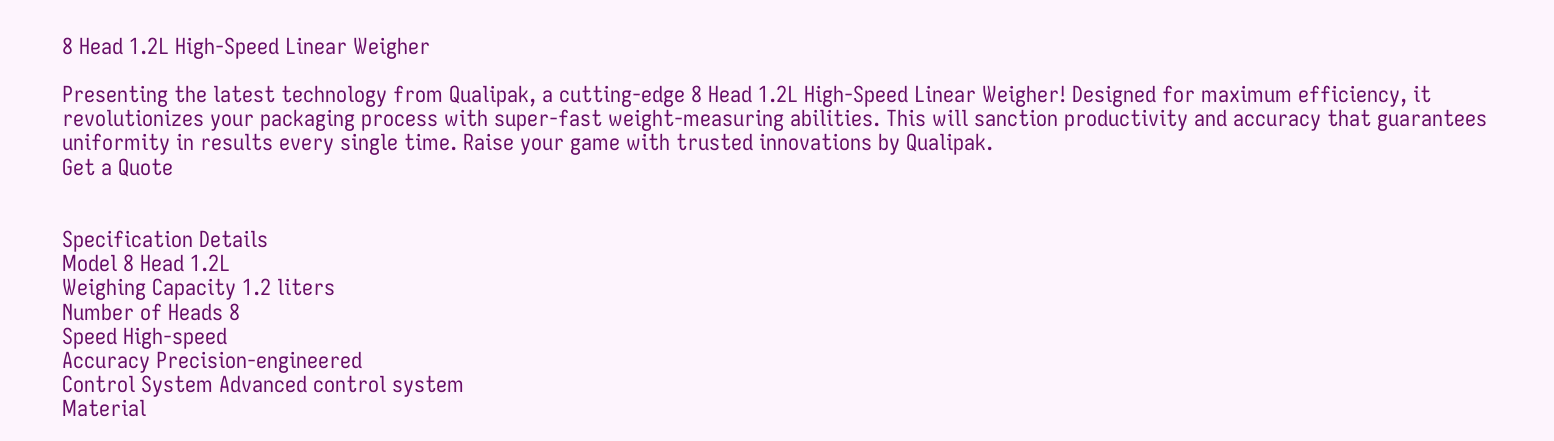8 Head 1.2L High-Speed Linear Weigher

Presenting the latest technology from Qualipak, a cutting-edge 8 Head 1.2L High-Speed Linear Weigher! Designed for maximum efficiency, it revolutionizes your packaging process with super-fast weight-measuring abilities. This will sanction productivity and accuracy that guarantees uniformity in results every single time. Raise your game with trusted innovations by Qualipak.
Get a Quote


Specification Details
Model 8 Head 1.2L
Weighing Capacity 1.2 liters
Number of Heads 8
Speed High-speed
Accuracy Precision-engineered
Control System Advanced control system
Material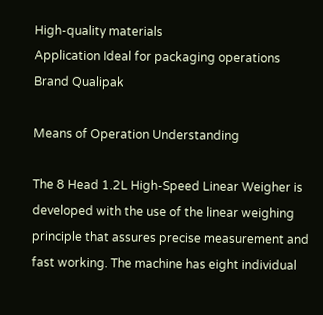High-quality materials
Application Ideal for packaging operations
Brand Qualipak

Means of Operation Understanding

The 8 Head 1.2L High-Speed Linear Weigher is developed with the use of the linear weighing principle that assures precise measurement and fast working. The machine has eight individual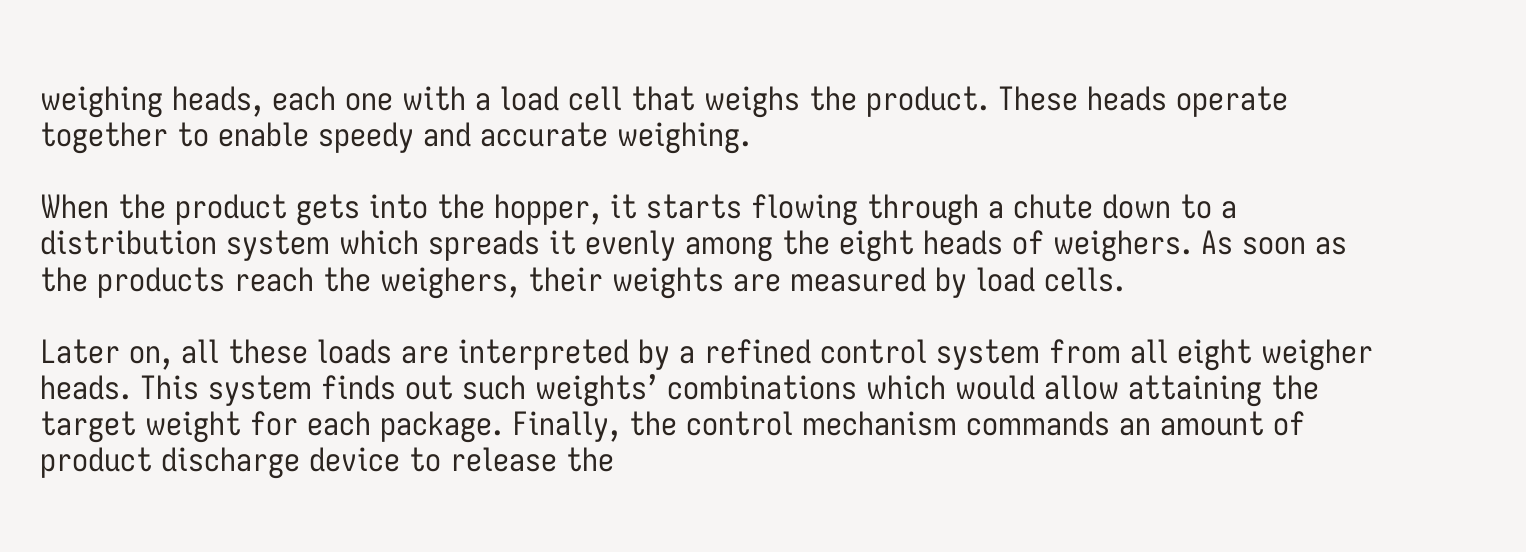weighing heads, each one with a load cell that weighs the product. These heads operate together to enable speedy and accurate weighing.

When the product gets into the hopper, it starts flowing through a chute down to a distribution system which spreads it evenly among the eight heads of weighers. As soon as the products reach the weighers, their weights are measured by load cells.

Later on, all these loads are interpreted by a refined control system from all eight weigher heads. This system finds out such weights’ combinations which would allow attaining the target weight for each package. Finally, the control mechanism commands an amount of product discharge device to release the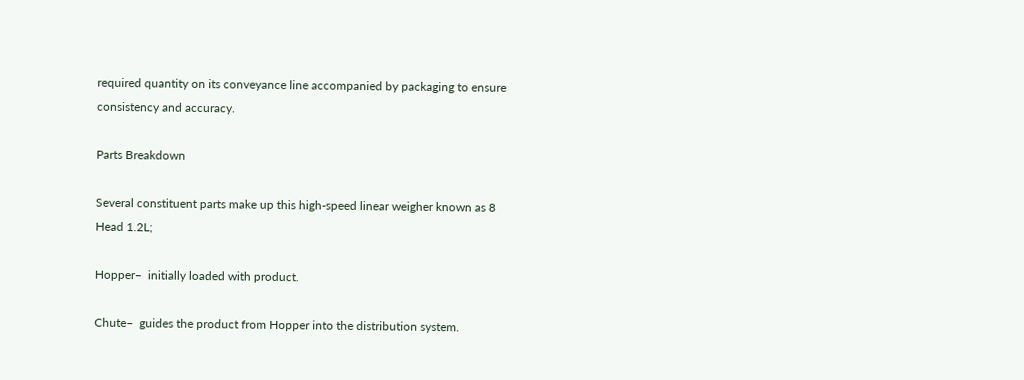required quantity on its conveyance line accompanied by packaging to ensure consistency and accuracy.

Parts Breakdown

Several constituent parts make up this high-speed linear weigher known as 8 Head 1.2L;

Hopper–  initially loaded with product.

Chute–  guides the product from Hopper into the distribution system.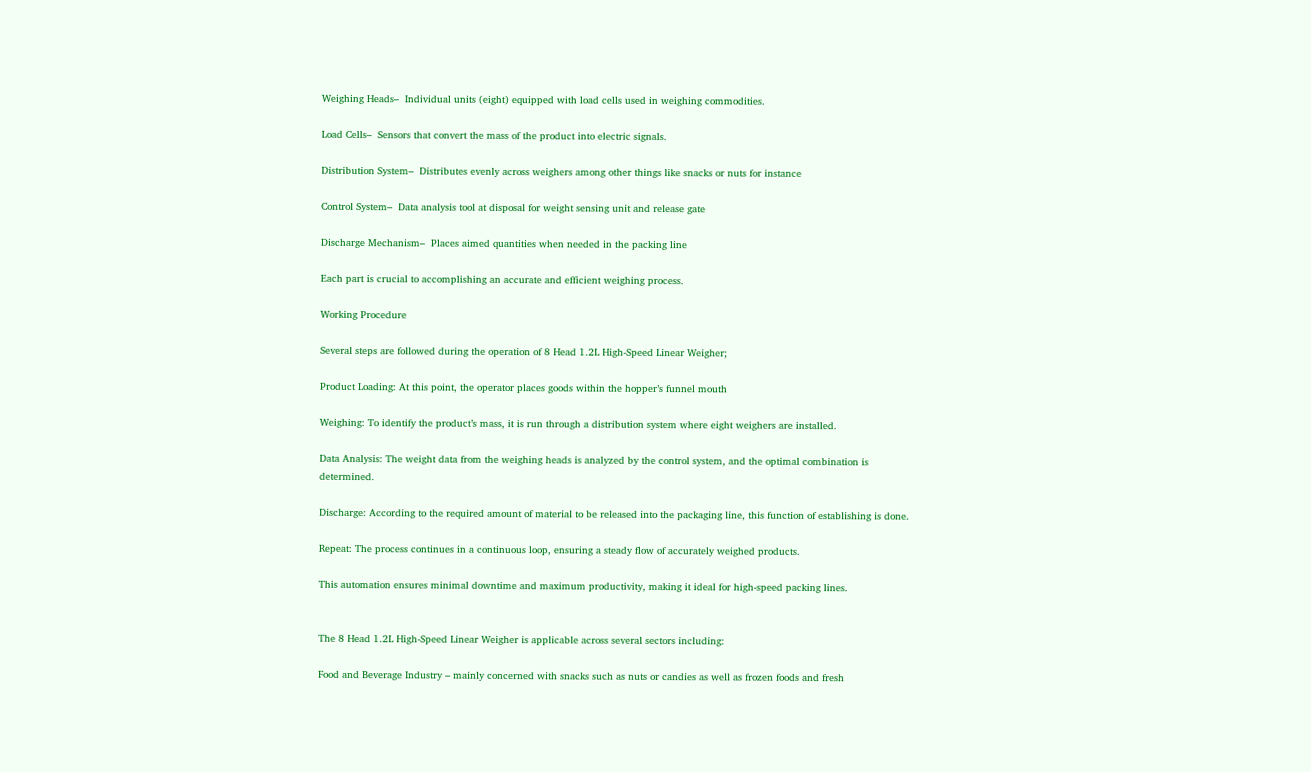Weighing Heads–  Individual units (eight) equipped with load cells used in weighing commodities.

Load Cells–  Sensors that convert the mass of the product into electric signals.

Distribution System–  Distributes evenly across weighers among other things like snacks or nuts for instance

Control System–  Data analysis tool at disposal for weight sensing unit and release gate

Discharge Mechanism–  Places aimed quantities when needed in the packing line

Each part is crucial to accomplishing an accurate and efficient weighing process.

Working Procedure

Several steps are followed during the operation of 8 Head 1.2L High-Speed Linear Weigher;

Product Loading: At this point, the operator places goods within the hopper’s funnel mouth

Weighing: To identify the product’s mass, it is run through a distribution system where eight weighers are installed.

Data Analysis: The weight data from the weighing heads is analyzed by the control system, and the optimal combination is determined.

Discharge: According to the required amount of material to be released into the packaging line, this function of establishing is done.

Repeat: The process continues in a continuous loop, ensuring a steady flow of accurately weighed products.

This automation ensures minimal downtime and maximum productivity, making it ideal for high-speed packing lines.


The 8 Head 1.2L High-Speed Linear Weigher is applicable across several sectors including:

Food and Beverage Industry – mainly concerned with snacks such as nuts or candies as well as frozen foods and fresh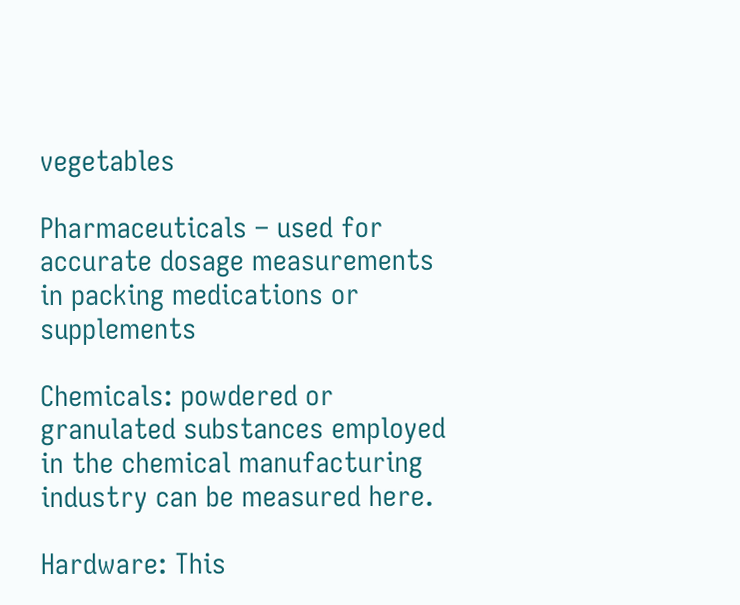vegetables

Pharmaceuticals – used for accurate dosage measurements in packing medications or supplements

Chemicals: powdered or granulated substances employed in the chemical manufacturing industry can be measured here.

Hardware: This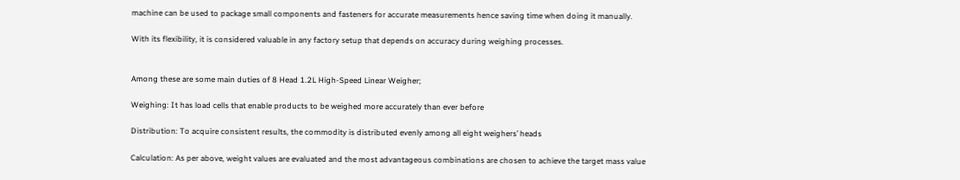machine can be used to package small components and fasteners for accurate measurements hence saving time when doing it manually.

With its flexibility, it is considered valuable in any factory setup that depends on accuracy during weighing processes.


Among these are some main duties of 8 Head 1.2L High-Speed Linear Weigher;

Weighing: It has load cells that enable products to be weighed more accurately than ever before

Distribution: To acquire consistent results, the commodity is distributed evenly among all eight weighers’ heads

Calculation: As per above, weight values are evaluated and the most advantageous combinations are chosen to achieve the target mass value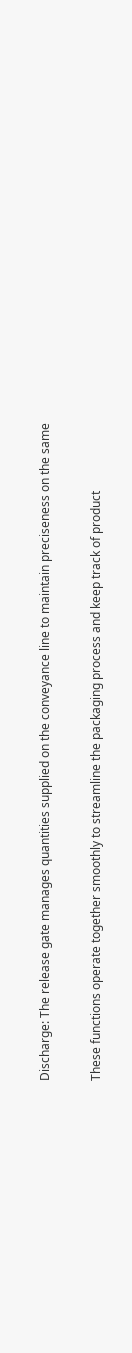Discharge: The release gate manages quantities supplied on the conveyance line to maintain preciseness on the same

These functions operate together smoothly to streamline the packaging process and keep track of product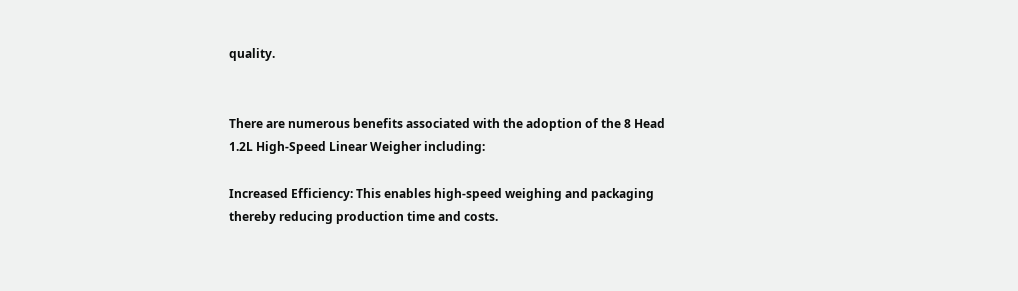quality.


There are numerous benefits associated with the adoption of the 8 Head 1.2L High-Speed Linear Weigher including:

Increased Efficiency: This enables high-speed weighing and packaging thereby reducing production time and costs.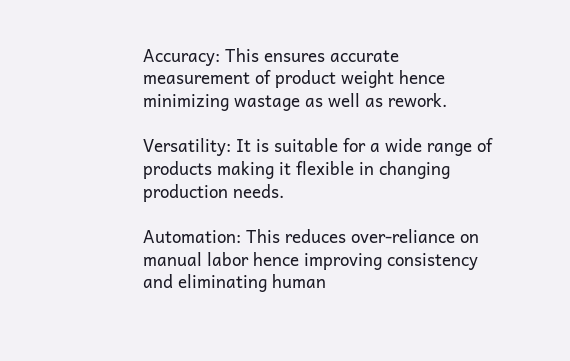Accuracy: This ensures accurate measurement of product weight hence minimizing wastage as well as rework.

Versatility: It is suitable for a wide range of products making it flexible in changing production needs.

Automation: This reduces over-reliance on manual labor hence improving consistency and eliminating human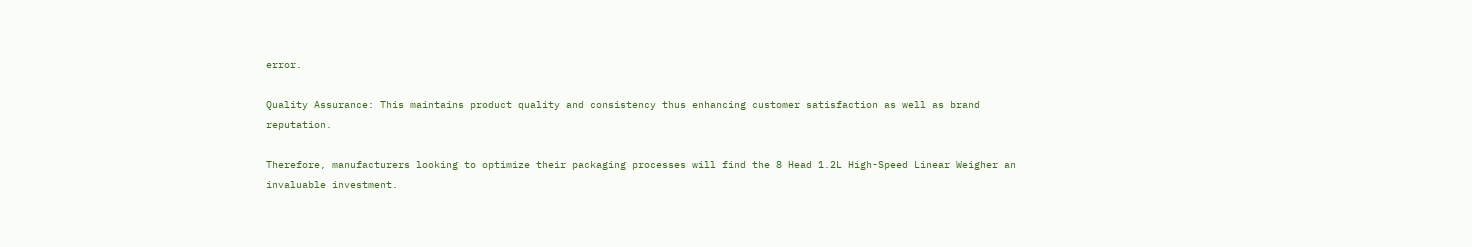error.

Quality Assurance: This maintains product quality and consistency thus enhancing customer satisfaction as well as brand reputation.

Therefore, manufacturers looking to optimize their packaging processes will find the 8 Head 1.2L High-Speed Linear Weigher an invaluable investment.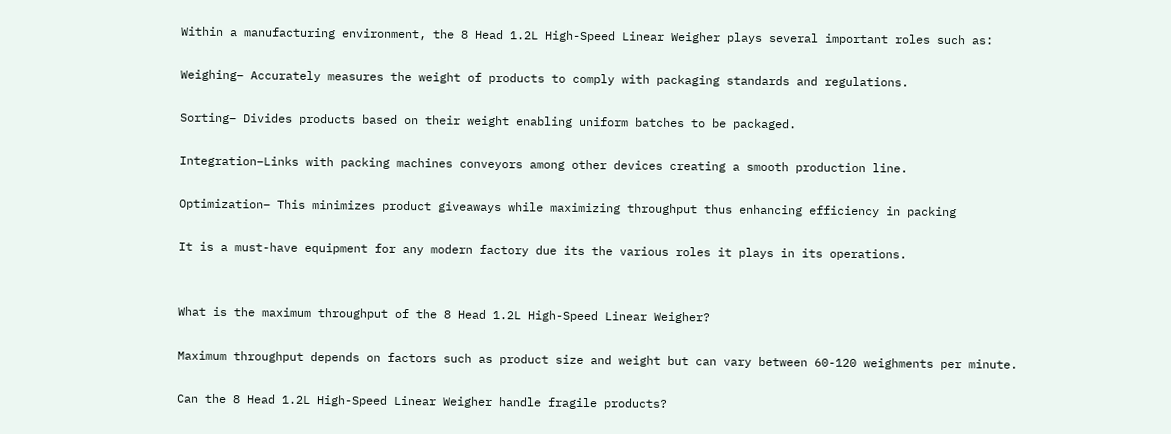Within a manufacturing environment, the 8 Head 1.2L High-Speed Linear Weigher plays several important roles such as:

Weighing– Accurately measures the weight of products to comply with packaging standards and regulations.

Sorting– Divides products based on their weight enabling uniform batches to be packaged.

Integration–Links with packing machines conveyors among other devices creating a smooth production line.

Optimization– This minimizes product giveaways while maximizing throughput thus enhancing efficiency in packing

It is a must-have equipment for any modern factory due its the various roles it plays in its operations.


What is the maximum throughput of the 8 Head 1.2L High-Speed Linear Weigher?

Maximum throughput depends on factors such as product size and weight but can vary between 60-120 weighments per minute.

Can the 8 Head 1.2L High-Speed Linear Weigher handle fragile products?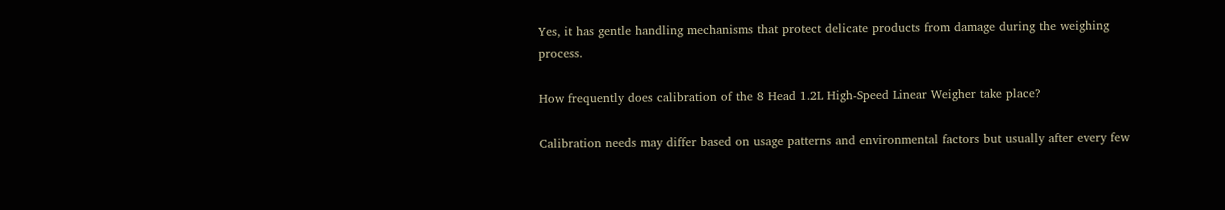Yes, it has gentle handling mechanisms that protect delicate products from damage during the weighing process.

How frequently does calibration of the 8 Head 1.2L High-Speed Linear Weigher take place?

Calibration needs may differ based on usage patterns and environmental factors but usually after every few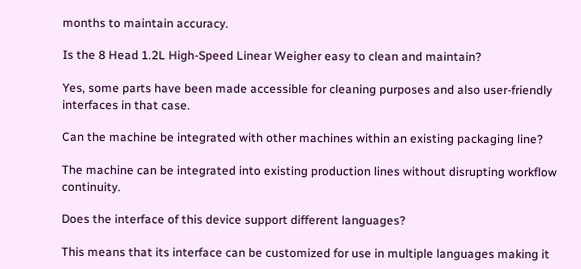months to maintain accuracy.

Is the 8 Head 1.2L High-Speed Linear Weigher easy to clean and maintain?

Yes, some parts have been made accessible for cleaning purposes and also user-friendly interfaces in that case.

Can the machine be integrated with other machines within an existing packaging line?

The machine can be integrated into existing production lines without disrupting workflow continuity.

Does the interface of this device support different languages?

This means that its interface can be customized for use in multiple languages making it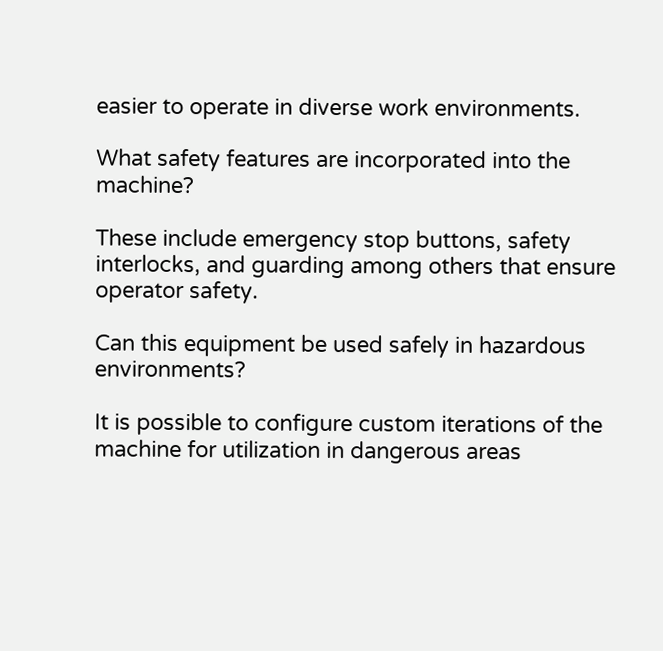easier to operate in diverse work environments.

What safety features are incorporated into the machine?

These include emergency stop buttons, safety interlocks, and guarding among others that ensure operator safety.

Can this equipment be used safely in hazardous environments?

It is possible to configure custom iterations of the machine for utilization in dangerous areas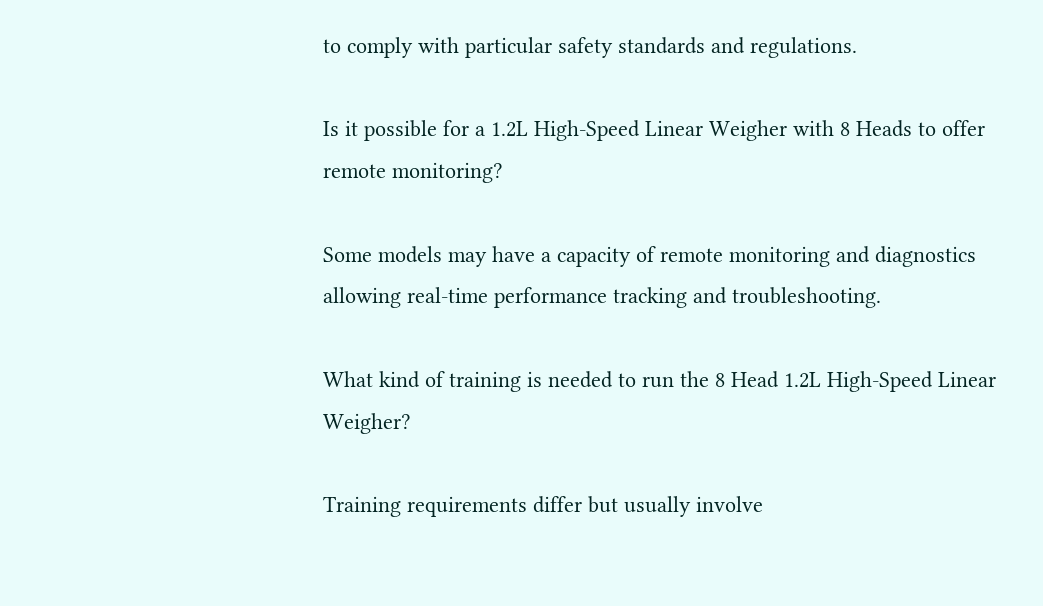to comply with particular safety standards and regulations.

Is it possible for a 1.2L High-Speed Linear Weigher with 8 Heads to offer remote monitoring?

Some models may have a capacity of remote monitoring and diagnostics allowing real-time performance tracking and troubleshooting.

What kind of training is needed to run the 8 Head 1.2L High-Speed Linear Weigher?

Training requirements differ but usually involve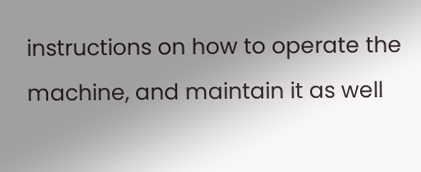instructions on how to operate the machine, and maintain it as well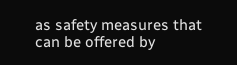as safety measures that can be offered by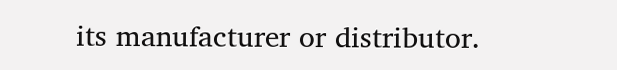its manufacturer or distributor.